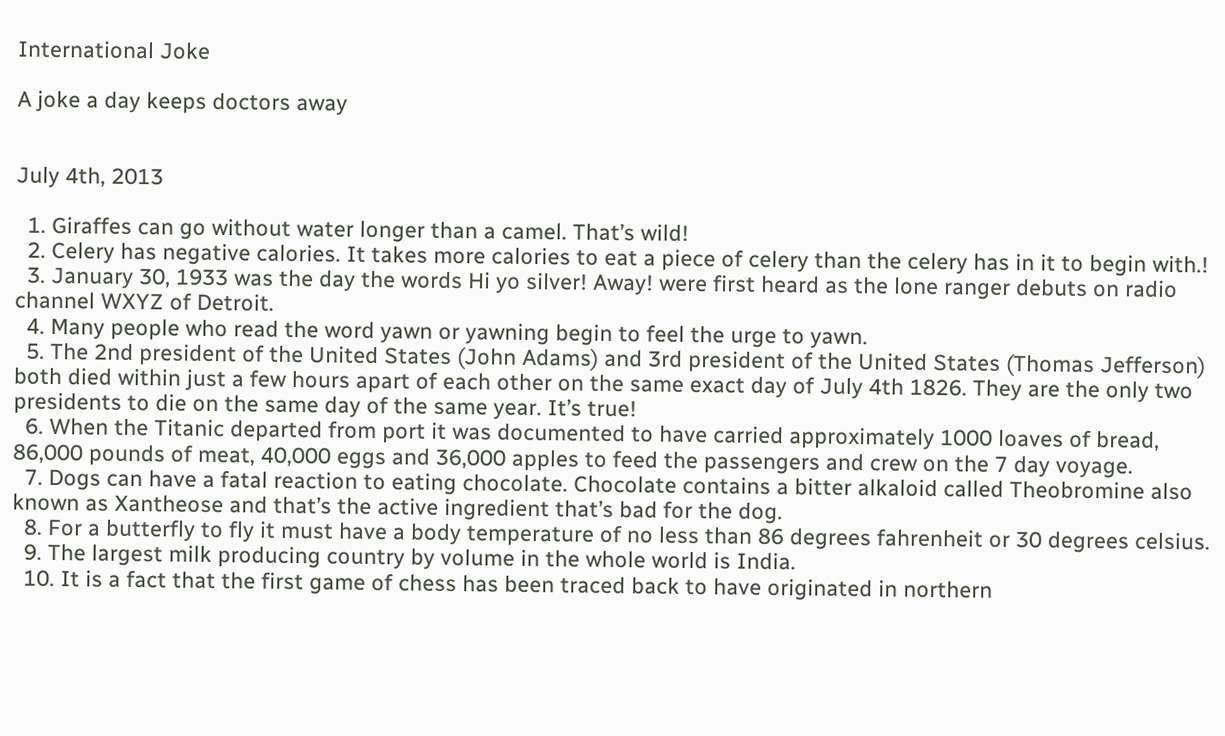International Joke

A joke a day keeps doctors away


July 4th, 2013

  1. Giraffes can go without water longer than a camel. That’s wild!
  2. Celery has negative calories. It takes more calories to eat a piece of celery than the celery has in it to begin with.!
  3. January 30, 1933 was the day the words Hi yo silver! Away! were first heard as the lone ranger debuts on radio channel WXYZ of Detroit.
  4. Many people who read the word yawn or yawning begin to feel the urge to yawn.
  5. The 2nd president of the United States (John Adams) and 3rd president of the United States (Thomas Jefferson) both died within just a few hours apart of each other on the same exact day of July 4th 1826. They are the only two presidents to die on the same day of the same year. It’s true!
  6. When the Titanic departed from port it was documented to have carried approximately 1000 loaves of bread, 86,000 pounds of meat, 40,000 eggs and 36,000 apples to feed the passengers and crew on the 7 day voyage.
  7. Dogs can have a fatal reaction to eating chocolate. Chocolate contains a bitter alkaloid called Theobromine also known as Xantheose and that’s the active ingredient that’s bad for the dog.
  8. For a butterfly to fly it must have a body temperature of no less than 86 degrees fahrenheit or 30 degrees celsius.
  9. The largest milk producing country by volume in the whole world is India.
  10. It is a fact that the first game of chess has been traced back to have originated in northern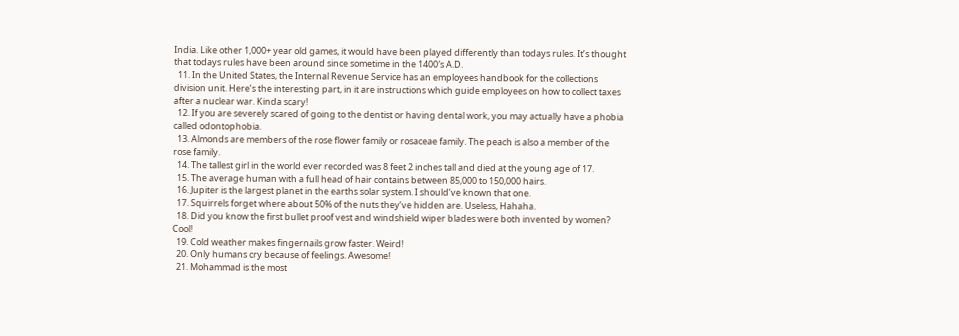India. Like other 1,000+ year old games, it would have been played differently than todays rules. It’s thought that todays rules have been around since sometime in the 1400′s A.D.
  11. In the United States, the Internal Revenue Service has an employees handbook for the collections division unit. Here’s the interesting part, in it are instructions which guide employees on how to collect taxes after a nuclear war. Kinda scary!
  12. If you are severely scared of going to the dentist or having dental work, you may actually have a phobia called odontophobia.
  13. Almonds are members of the rose flower family or rosaceae family. The peach is also a member of the rose family.
  14. The tallest girl in the world ever recorded was 8 feet 2 inches tall and died at the young age of 17.
  15. The average human with a full head of hair contains between 85,000 to 150,000 hairs.
  16. Jupiter is the largest planet in the earths solar system. I should’ve known that one.
  17. Squirrels forget where about 50% of the nuts they’ve hidden are. Useless, Hahaha.
  18. Did you know the first bullet proof vest and windshield wiper blades were both invented by women? Cool!
  19. Cold weather makes fingernails grow faster. Weird!
  20. Only humans cry because of feelings. Awesome!
  21. Mohammad is the most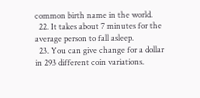common birth name in the world.
  22. It takes about 7 minutes for the average person to fall asleep.
  23. You can give change for a dollar in 293 different coin variations.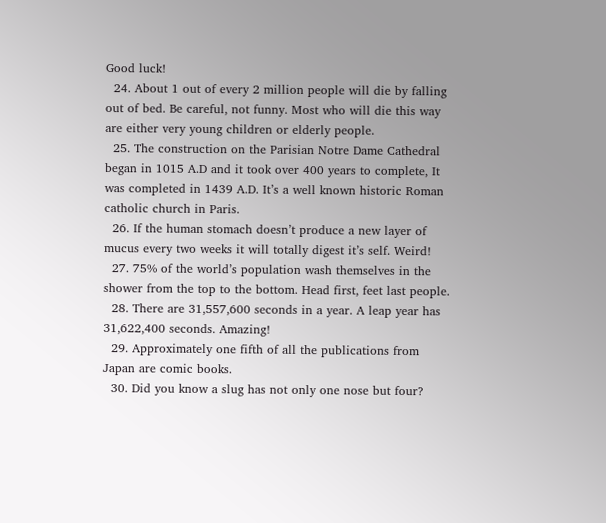Good luck!
  24. About 1 out of every 2 million people will die by falling out of bed. Be careful, not funny. Most who will die this way are either very young children or elderly people.
  25. The construction on the Parisian Notre Dame Cathedral began in 1015 A.D and it took over 400 years to complete, It was completed in 1439 A.D. It’s a well known historic Roman catholic church in Paris.
  26. If the human stomach doesn’t produce a new layer of mucus every two weeks it will totally digest it’s self. Weird!
  27. 75% of the world’s population wash themselves in the shower from the top to the bottom. Head first, feet last people.
  28. There are 31,557,600 seconds in a year. A leap year has 31,622,400 seconds. Amazing!
  29. Approximately one fifth of all the publications from Japan are comic books.
  30. Did you know a slug has not only one nose but four?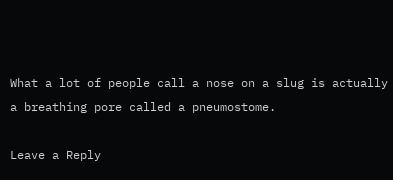What a lot of people call a nose on a slug is actually a breathing pore called a pneumostome.

Leave a Reply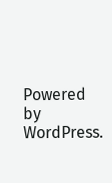Powered by WordPress.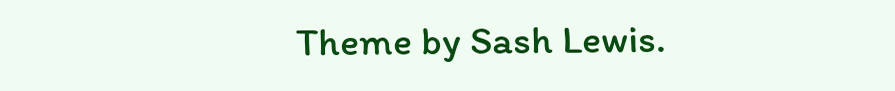Theme by Sash Lewis.